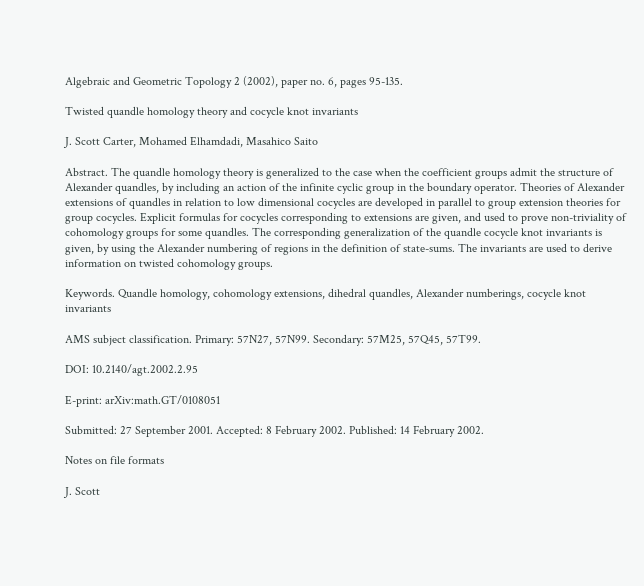Algebraic and Geometric Topology 2 (2002), paper no. 6, pages 95-135.

Twisted quandle homology theory and cocycle knot invariants

J. Scott Carter, Mohamed Elhamdadi, Masahico Saito

Abstract. The quandle homology theory is generalized to the case when the coefficient groups admit the structure of Alexander quandles, by including an action of the infinite cyclic group in the boundary operator. Theories of Alexander extensions of quandles in relation to low dimensional cocycles are developed in parallel to group extension theories for group cocycles. Explicit formulas for cocycles corresponding to extensions are given, and used to prove non-triviality of cohomology groups for some quandles. The corresponding generalization of the quandle cocycle knot invariants is given, by using the Alexander numbering of regions in the definition of state-sums. The invariants are used to derive information on twisted cohomology groups.

Keywords. Quandle homology, cohomology extensions, dihedral quandles, Alexander numberings, cocycle knot invariants

AMS subject classification. Primary: 57N27, 57N99. Secondary: 57M25, 57Q45, 57T99.

DOI: 10.2140/agt.2002.2.95

E-print: arXiv:math.GT/0108051

Submitted: 27 September 2001. Accepted: 8 February 2002. Published: 14 February 2002.

Notes on file formats

J. Scott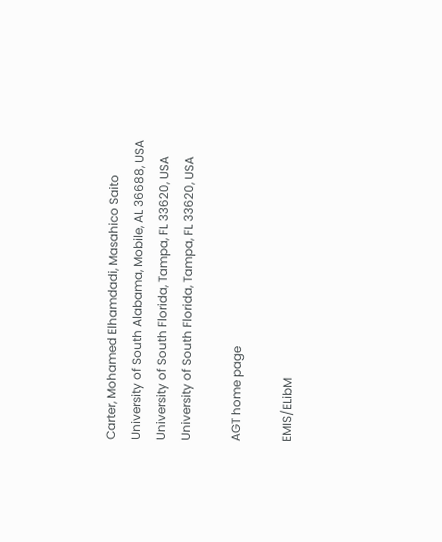Carter, Mohamed Elhamdadi, Masahico Saito
University of South Alabama, Mobile, AL 36688, USA
University of South Florida, Tampa, FL 33620, USA
University of South Florida, Tampa, FL 33620, USA

AGT home page

EMIS/ELibM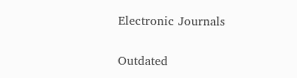Electronic Journals

Outdated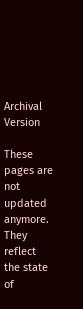Archival Version

These pages are not updated anymore. They reflect the state of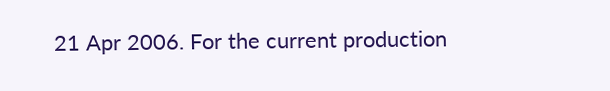21 Apr 2006. For the current production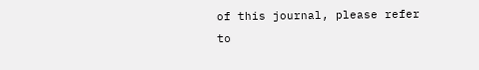of this journal, please refer to